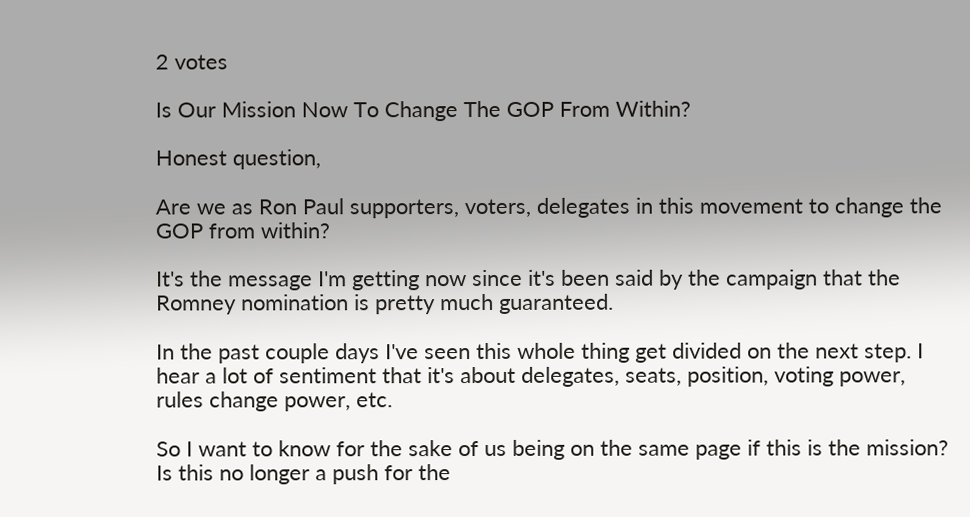2 votes

Is Our Mission Now To Change The GOP From Within?

Honest question,

Are we as Ron Paul supporters, voters, delegates in this movement to change the GOP from within?

It's the message I'm getting now since it's been said by the campaign that the Romney nomination is pretty much guaranteed.

In the past couple days I've seen this whole thing get divided on the next step. I hear a lot of sentiment that it's about delegates, seats, position, voting power, rules change power, etc.

So I want to know for the sake of us being on the same page if this is the mission? Is this no longer a push for the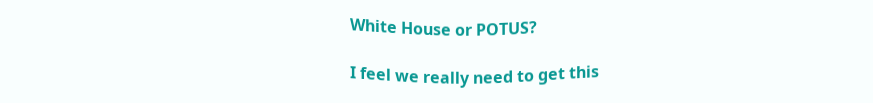White House or POTUS?

I feel we really need to get this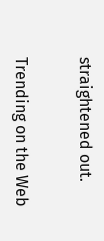straightened out.


Trending on the Web